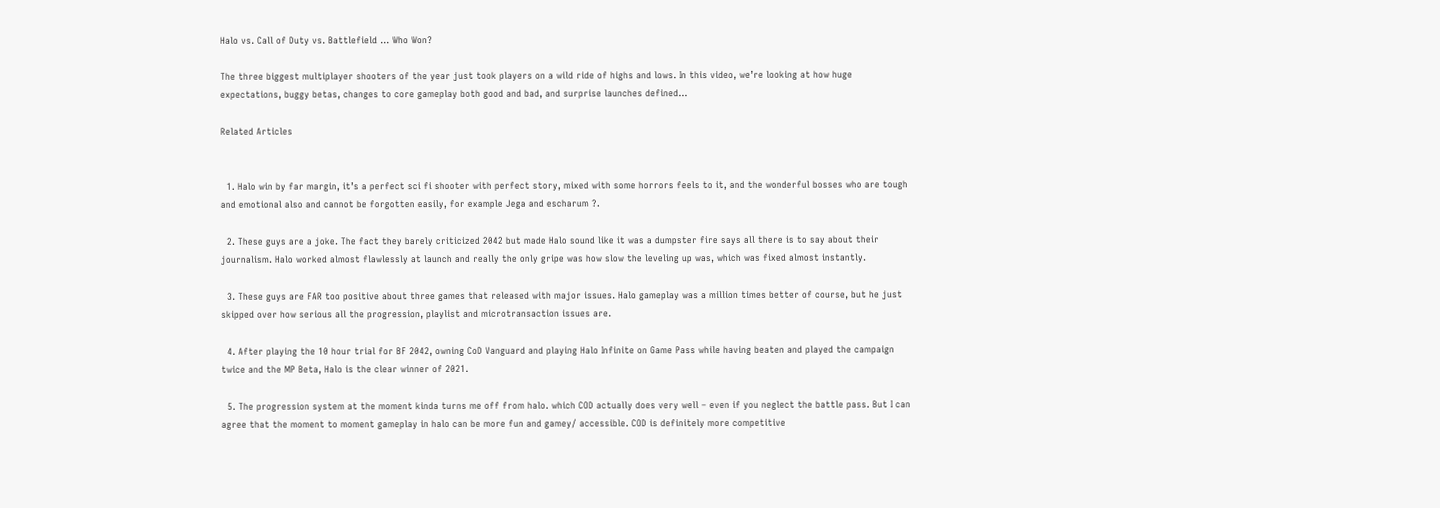Halo vs. Call of Duty vs. Battlefield … Who Won?

The three biggest multiplayer shooters of the year just took players on a wild ride of highs and lows. In this video, we’re looking at how huge expectations, buggy betas, changes to core gameplay both good and bad, and surprise launches defined…

Related Articles


  1. Halo win by far margin, it’s a perfect sci fi shooter with perfect story, mixed with some horrors feels to it, and the wonderful bosses who are tough and emotional also and cannot be forgotten easily, for example Jega and escharum ?.

  2. These guys are a joke. The fact they barely criticized 2042 but made Halo sound like it was a dumpster fire says all there is to say about their journalism. Halo worked almost flawlessly at launch and really the only gripe was how slow the leveling up was, which was fixed almost instantly.

  3. These guys are FAR too positive about three games that released with major issues. Halo gameplay was a million times better of course, but he just skipped over how serious all the progression, playlist and microtransaction issues are.

  4. After playing the 10 hour trial for BF 2042, owning CoD Vanguard and playing Halo Infinite on Game Pass while having beaten and played the campaign twice and the MP Beta, Halo is the clear winner of 2021.

  5. The progression system at the moment kinda turns me off from halo. which COD actually does very well – even if you neglect the battle pass. But I can agree that the moment to moment gameplay in halo can be more fun and gamey/ accessible. COD is definitely more competitive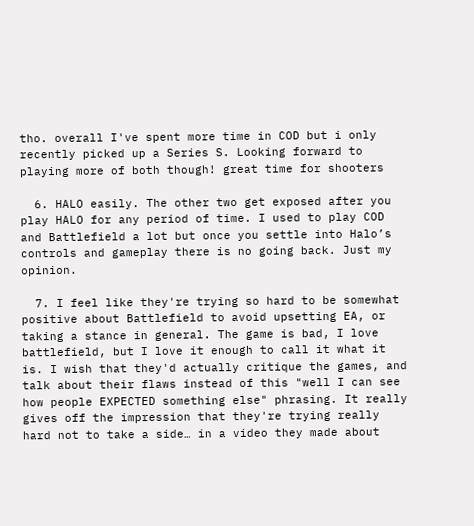tho. overall I've spent more time in COD but i only recently picked up a Series S. Looking forward to playing more of both though! great time for shooters

  6. HALO easily. The other two get exposed after you play HALO for any period of time. I used to play COD and Battlefield a lot but once you settle into Halo’s controls and gameplay there is no going back. Just my opinion.

  7. I feel like they're trying so hard to be somewhat positive about Battlefield to avoid upsetting EA, or taking a stance in general. The game is bad, I love battlefield, but I love it enough to call it what it is. I wish that they'd actually critique the games, and talk about their flaws instead of this "well I can see how people EXPECTED something else" phrasing. It really gives off the impression that they're trying really hard not to take a side… in a video they made about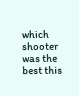which shooter was the best this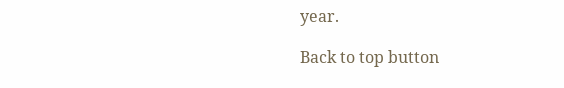year.

Back to top button